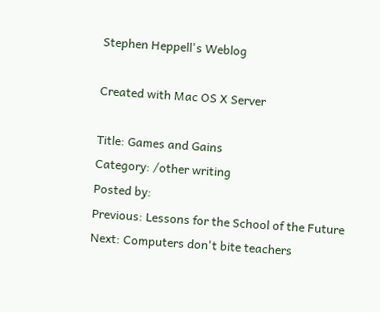Stephen Heppell's Weblog

Created with Mac OS X Server

Title: Games and Gains
Category: /other writing
Posted by:
Previous: Lessons for the School of the Future
Next: Computers don't bite teachers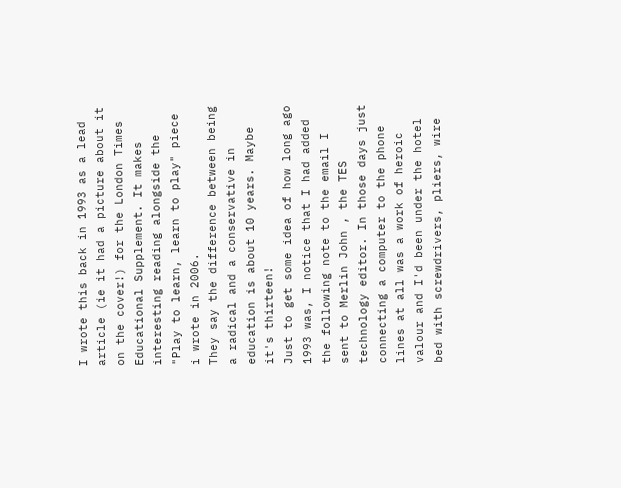I wrote this back in 1993 as a lead article (ie it had a picture about it on the cover!) for the London Times Educational Supplement. It makes interesting reading alongside the "Play to learn, learn to play" piece i wrote in 2006.
They say the difference between being a radical and a conservative in education is about 10 years. Maybe it's thirteen!
Just to get some idea of how long ago 1993 was, I notice that I had added the following note to the email I sent to Merlin John , the TES technology editor. In those days just connecting a computer to the phone lines at all was a work of heroic valour and I'd been under the hotel bed with screwdrivers, pliers, wire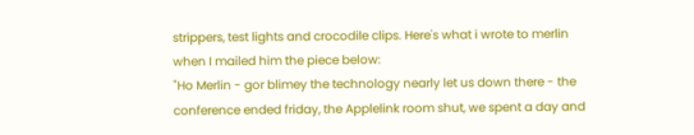strippers, test lights and crocodile clips. Here's what i wrote to merlin when I mailed him the piece below:
"Ho Merlin - gor blimey the technology nearly let us down there - the conference ended friday, the Applelink room shut, we spent a day and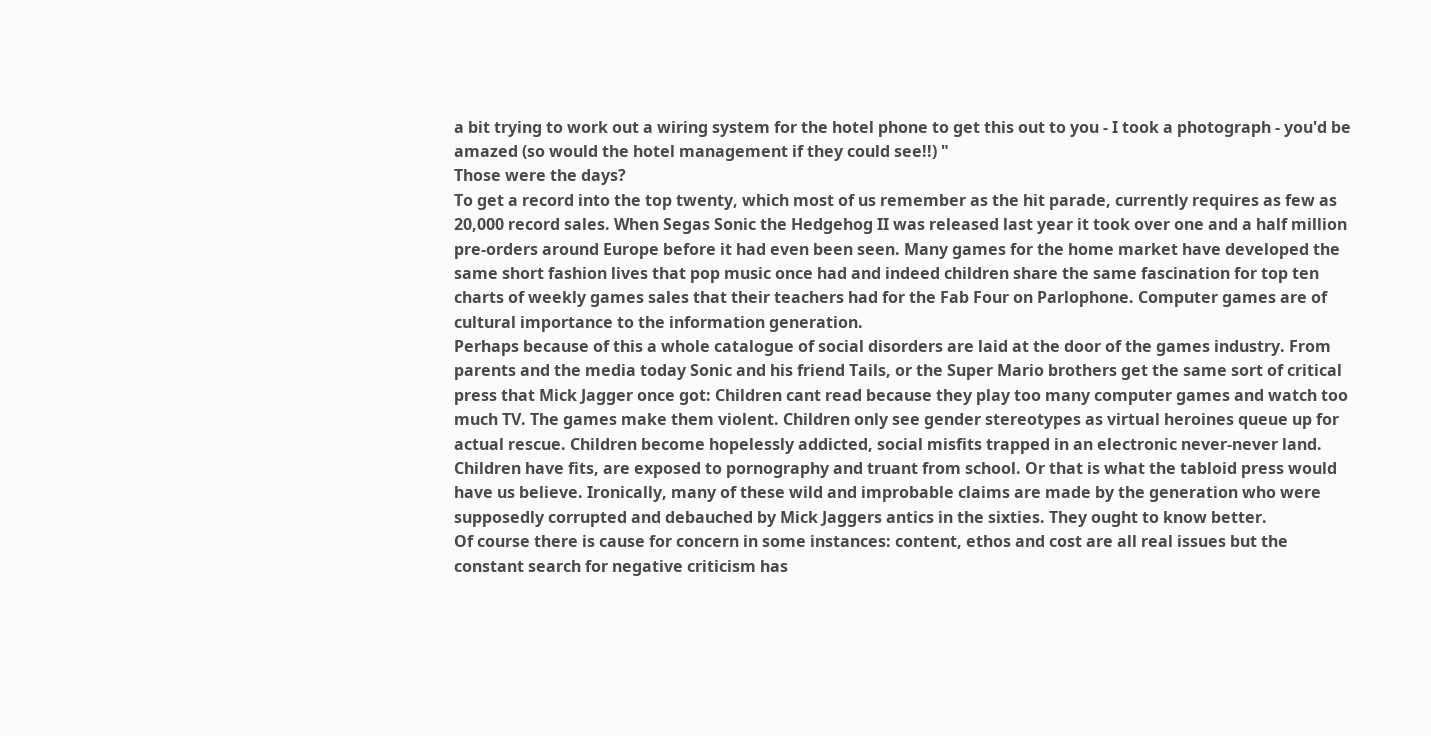a bit trying to work out a wiring system for the hotel phone to get this out to you - I took a photograph - you'd be amazed (so would the hotel management if they could see!!) "
Those were the days?
To get a record into the top twenty, which most of us remember as the hit parade, currently requires as few as 20,000 record sales. When Segas Sonic the Hedgehog II was released last year it took over one and a half million pre-orders around Europe before it had even been seen. Many games for the home market have developed the same short fashion lives that pop music once had and indeed children share the same fascination for top ten charts of weekly games sales that their teachers had for the Fab Four on Parlophone. Computer games are of cultural importance to the information generation.
Perhaps because of this a whole catalogue of social disorders are laid at the door of the games industry. From parents and the media today Sonic and his friend Tails, or the Super Mario brothers get the same sort of critical press that Mick Jagger once got: Children cant read because they play too many computer games and watch too much TV. The games make them violent. Children only see gender stereotypes as virtual heroines queue up for actual rescue. Children become hopelessly addicted, social misfits trapped in an electronic never-never land. Children have fits, are exposed to pornography and truant from school. Or that is what the tabloid press would have us believe. Ironically, many of these wild and improbable claims are made by the generation who were supposedly corrupted and debauched by Mick Jaggers antics in the sixties. They ought to know better.
Of course there is cause for concern in some instances: content, ethos and cost are all real issues but the constant search for negative criticism has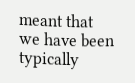meant that we have been typically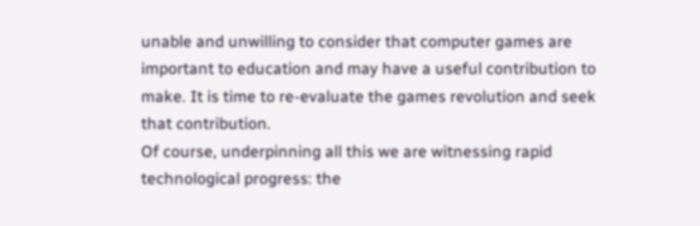unable and unwilling to consider that computer games are important to education and may have a useful contribution to make. It is time to re-evaluate the games revolution and seek that contribution.
Of course, underpinning all this we are witnessing rapid technological progress: the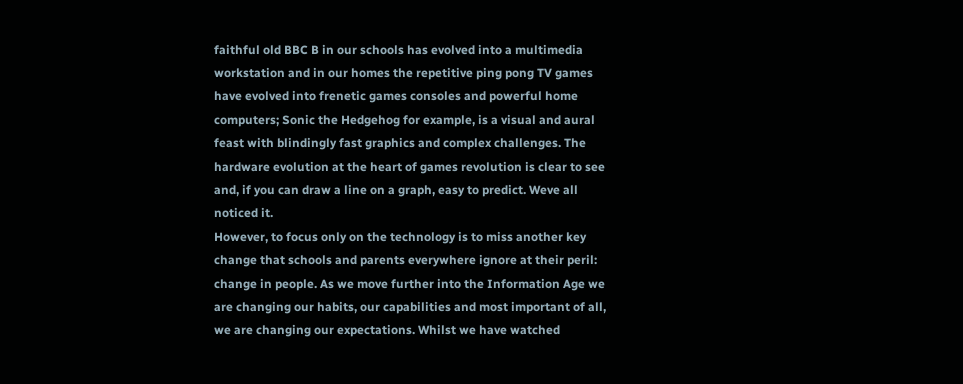faithful old BBC B in our schools has evolved into a multimedia workstation and in our homes the repetitive ping pong TV games have evolved into frenetic games consoles and powerful home computers; Sonic the Hedgehog for example, is a visual and aural feast with blindingly fast graphics and complex challenges. The hardware evolution at the heart of games revolution is clear to see and, if you can draw a line on a graph, easy to predict. Weve all noticed it.
However, to focus only on the technology is to miss another key change that schools and parents everywhere ignore at their peril: change in people. As we move further into the Information Age we are changing our habits, our capabilities and most important of all, we are changing our expectations. Whilst we have watched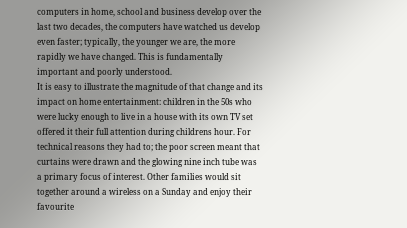computers in home, school and business develop over the last two decades, the computers have watched us develop even faster; typically, the younger we are, the more rapidly we have changed. This is fundamentally important and poorly understood.
It is easy to illustrate the magnitude of that change and its impact on home entertainment: children in the 50s who were lucky enough to live in a house with its own TV set offered it their full attention during childrens hour. For technical reasons they had to; the poor screen meant that curtains were drawn and the glowing nine inch tube was a primary focus of interest. Other families would sit together around a wireless on a Sunday and enjoy their favourite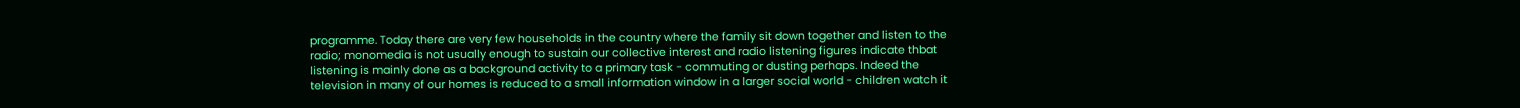programme. Today there are very few households in the country where the family sit down together and listen to the radio; monomedia is not usually enough to sustain our collective interest and radio listening figures indicate thbat listening is mainly done as a background activity to a primary task - commuting or dusting perhaps. Indeed the television in many of our homes is reduced to a small information window in a larger social world - children watch it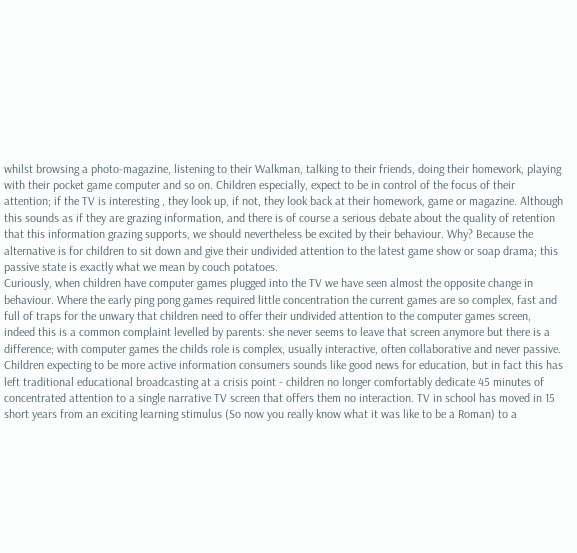whilst browsing a photo-magazine, listening to their Walkman, talking to their friends, doing their homework, playing with their pocket game computer and so on. Children especially, expect to be in control of the focus of their attention; if the TV is interesting , they look up, if not, they look back at their homework, game or magazine. Although this sounds as if they are grazing information, and there is of course a serious debate about the quality of retention that this information grazing supports, we should nevertheless be excited by their behaviour. Why? Because the alternative is for children to sit down and give their undivided attention to the latest game show or soap drama; this passive state is exactly what we mean by couch potatoes.
Curiously, when children have computer games plugged into the TV we have seen almost the opposite change in behaviour. Where the early ping pong games required little concentration the current games are so complex, fast and full of traps for the unwary that children need to offer their undivided attention to the computer games screen, indeed this is a common complaint levelled by parents: she never seems to leave that screen anymore but there is a difference; with computer games the childs role is complex, usually interactive, often collaborative and never passive.
Children expecting to be more active information consumers sounds like good news for education, but in fact this has left traditional educational broadcasting at a crisis point - children no longer comfortably dedicate 45 minutes of concentrated attention to a single narrative TV screen that offers them no interaction. TV in school has moved in 15 short years from an exciting learning stimulus (So now you really know what it was like to be a Roman) to a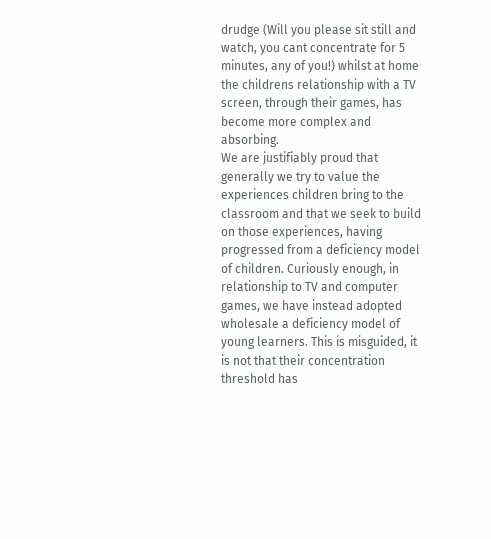drudge (Will you please sit still and watch, you cant concentrate for 5 minutes, any of you!) whilst at home the childrens relationship with a TV screen, through their games, has become more complex and absorbing.
We are justifiably proud that generally we try to value the experiences children bring to the classroom and that we seek to build on those experiences, having progressed from a deficiency model of children. Curiously enough, in relationship to TV and computer games, we have instead adopted wholesale a deficiency model of young learners. This is misguided, it is not that their concentration threshold has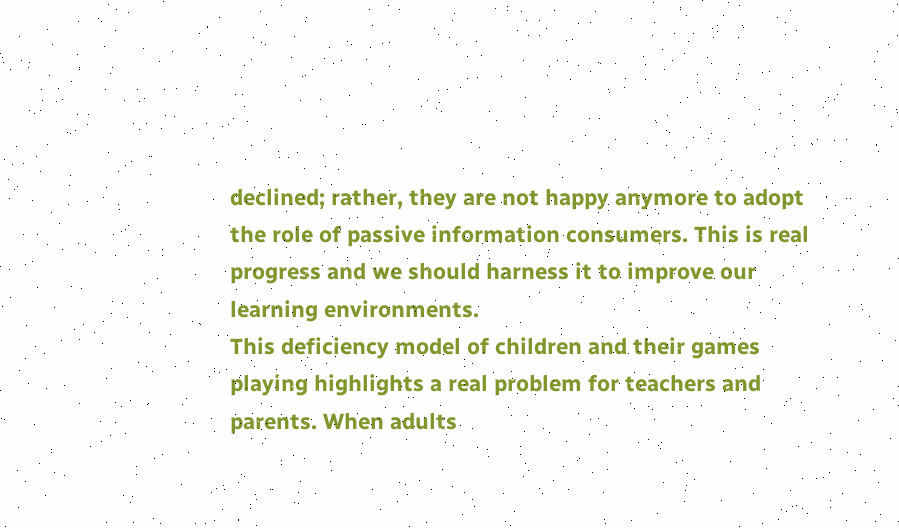declined; rather, they are not happy anymore to adopt the role of passive information consumers. This is real progress and we should harness it to improve our learning environments.
This deficiency model of children and their games playing highlights a real problem for teachers and parents. When adults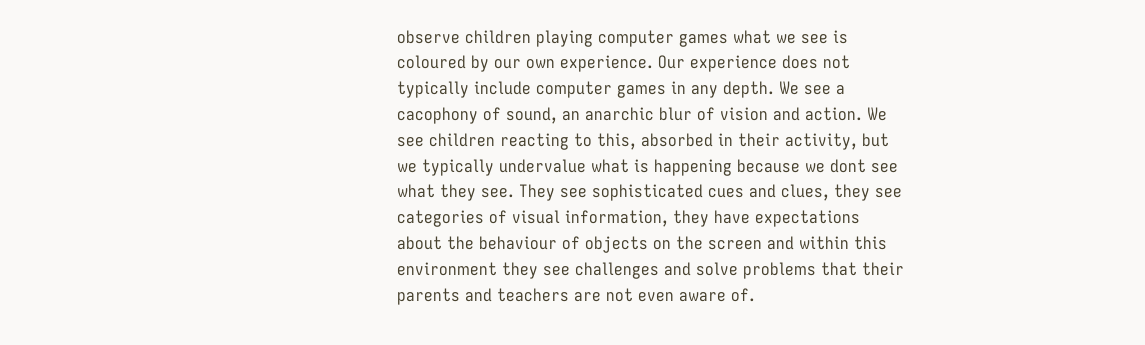observe children playing computer games what we see is coloured by our own experience. Our experience does not typically include computer games in any depth. We see a cacophony of sound, an anarchic blur of vision and action. We see children reacting to this, absorbed in their activity, but we typically undervalue what is happening because we dont see what they see. They see sophisticated cues and clues, they see categories of visual information, they have expectations about the behaviour of objects on the screen and within this environment they see challenges and solve problems that their parents and teachers are not even aware of.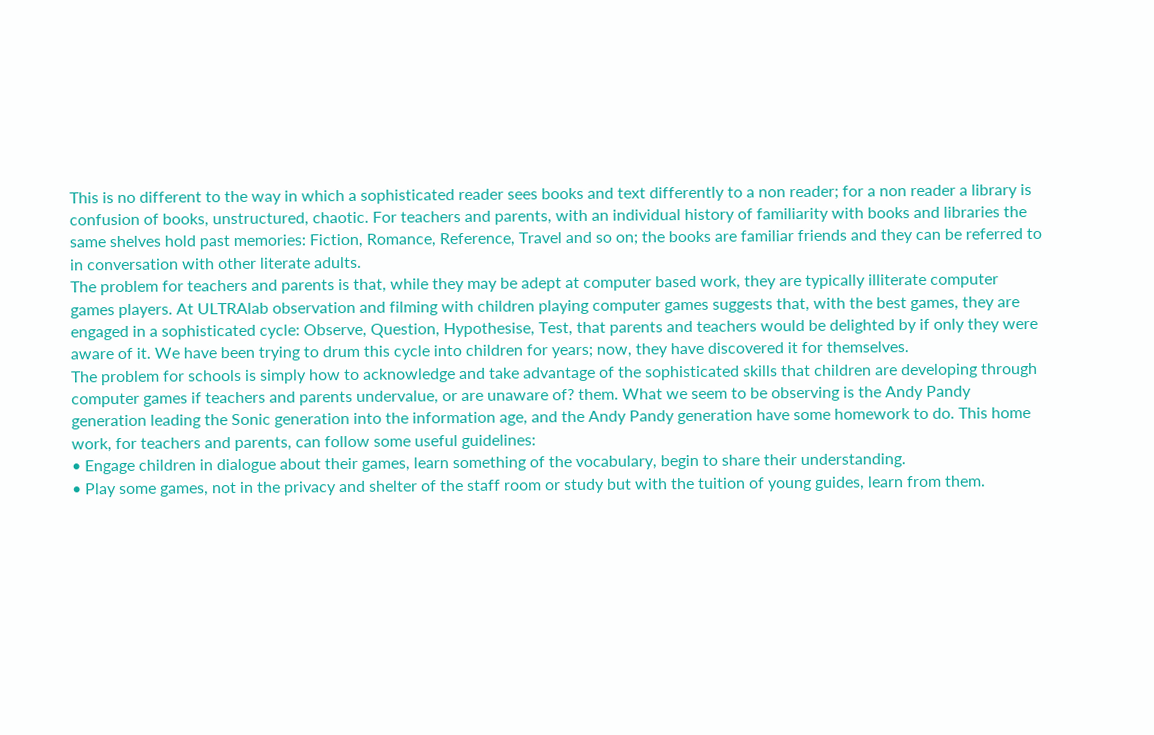This is no different to the way in which a sophisticated reader sees books and text differently to a non reader; for a non reader a library is confusion of books, unstructured, chaotic. For teachers and parents, with an individual history of familiarity with books and libraries the same shelves hold past memories: Fiction, Romance, Reference, Travel and so on; the books are familiar friends and they can be referred to in conversation with other literate adults.
The problem for teachers and parents is that, while they may be adept at computer based work, they are typically illiterate computer games players. At ULTRAlab observation and filming with children playing computer games suggests that, with the best games, they are engaged in a sophisticated cycle: Observe, Question, Hypothesise, Test, that parents and teachers would be delighted by if only they were aware of it. We have been trying to drum this cycle into children for years; now, they have discovered it for themselves.
The problem for schools is simply how to acknowledge and take advantage of the sophisticated skills that children are developing through computer games if teachers and parents undervalue, or are unaware of? them. What we seem to be observing is the Andy Pandy generation leading the Sonic generation into the information age, and the Andy Pandy generation have some homework to do. This home work, for teachers and parents, can follow some useful guidelines:
• Engage children in dialogue about their games, learn something of the vocabulary, begin to share their understanding.
• Play some games, not in the privacy and shelter of the staff room or study but with the tuition of young guides, learn from them.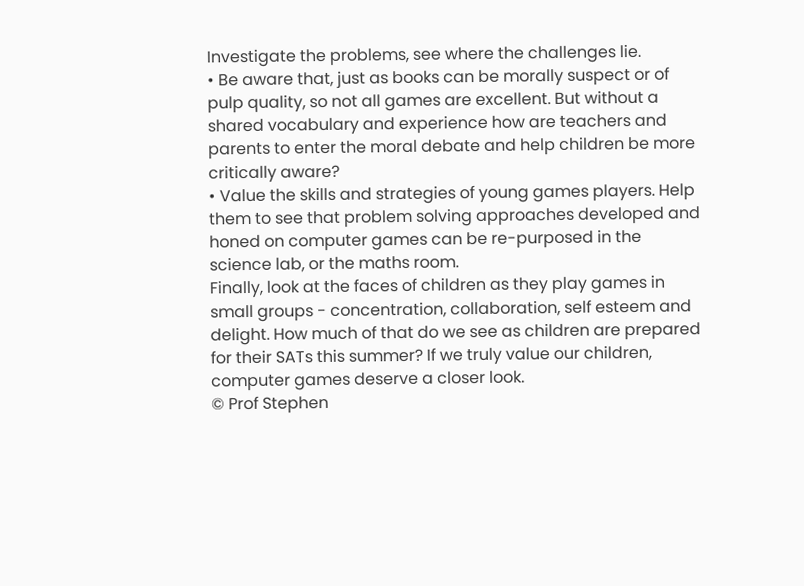Investigate the problems, see where the challenges lie.
• Be aware that, just as books can be morally suspect or of pulp quality, so not all games are excellent. But without a shared vocabulary and experience how are teachers and parents to enter the moral debate and help children be more critically aware?
• Value the skills and strategies of young games players. Help them to see that problem solving approaches developed and honed on computer games can be re-purposed in the science lab, or the maths room.
Finally, look at the faces of children as they play games in small groups - concentration, collaboration, self esteem and delight. How much of that do we see as children are prepared for their SATs this summer? If we truly value our children, computer games deserve a closer look.
© Prof Stephen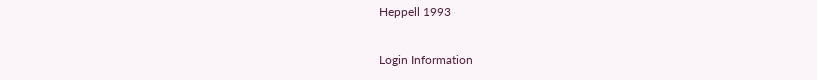Heppell 1993

Login Information